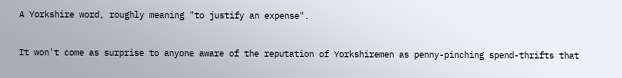A Yorkshire word, roughly meaning "to justify an expense".

It won't come as surprise to anyone aware of the reputation of Yorkshiremen as penny-pinching spend-thrifts that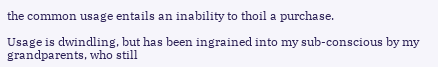the common usage entails an inability to thoil a purchase.

Usage is dwindling, but has been ingrained into my sub-conscious by my grandparents, who still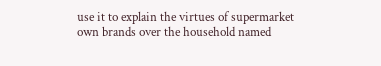use it to explain the virtues of supermarket own brands over the household named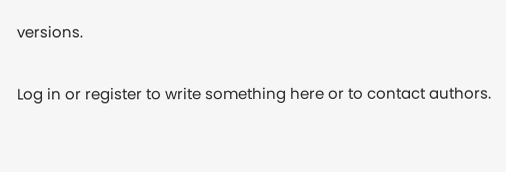versions.

Log in or register to write something here or to contact authors.